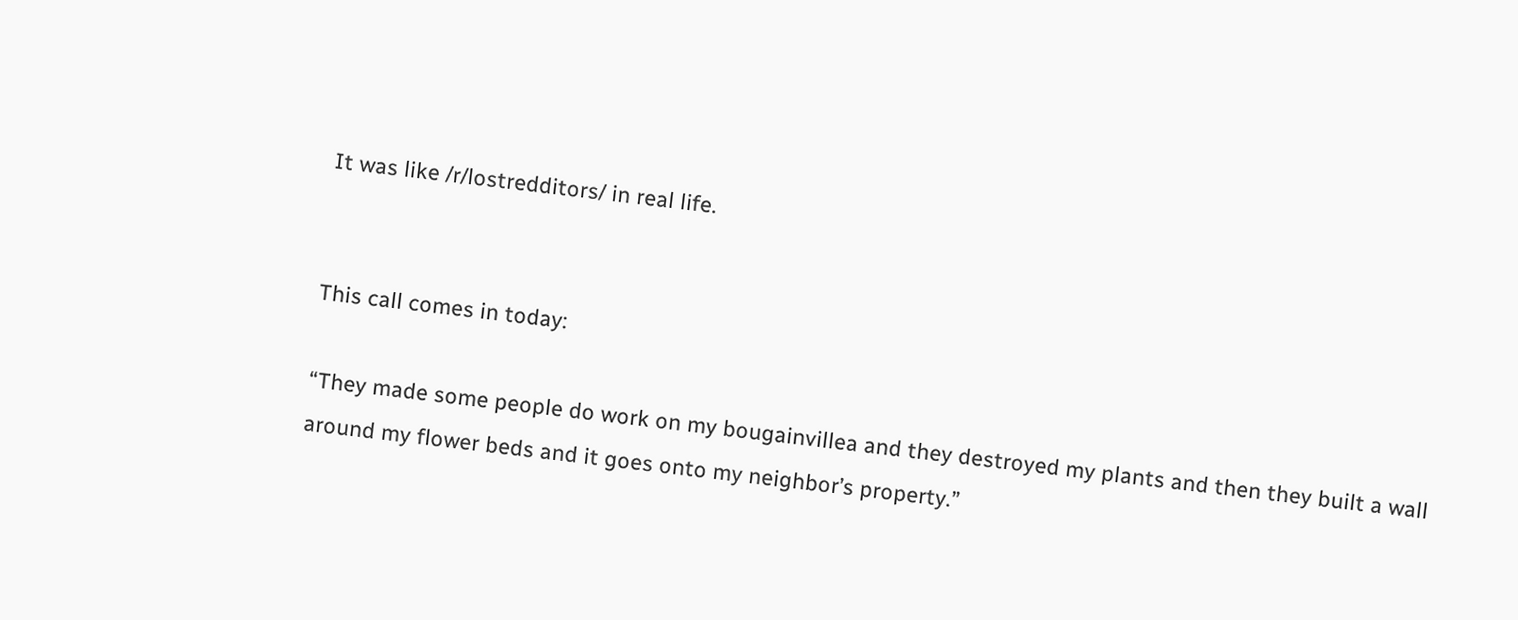It was like /r/lostredditors/ in real life.


This call comes in today:

“They made some people do work on my bougainvillea and they destroyed my plants and then they built a wall around my flower beds and it goes onto my neighbor’s property.”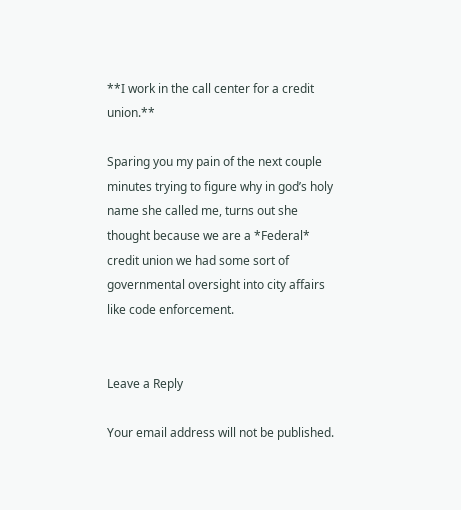**I work in the call center for a credit union.**

Sparing you my pain of the next couple minutes trying to figure why in god’s holy name she called me, turns out she thought because we are a *Federal* credit union we had some sort of governmental oversight into city affairs like code enforcement.


Leave a Reply

Your email address will not be published.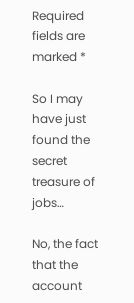Required fields are marked *

So I may have just found the secret treasure of jobs…

No, the fact that the account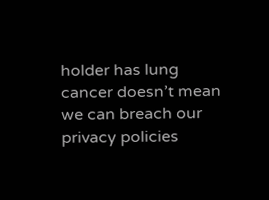holder has lung cancer doesn’t mean we can breach our privacy policies